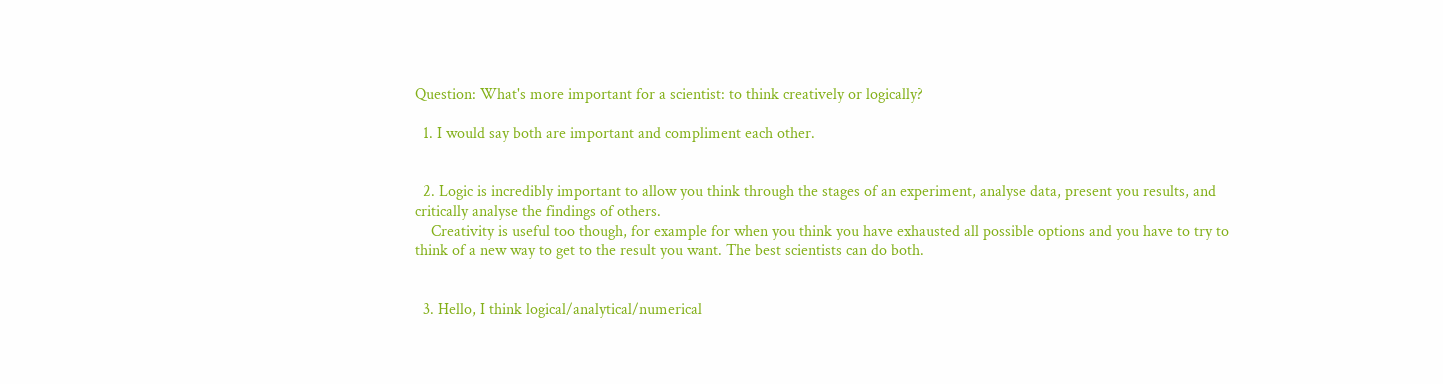Question: What's more important for a scientist: to think creatively or logically?

  1. I would say both are important and compliment each other.


  2. Logic is incredibly important to allow you think through the stages of an experiment, analyse data, present you results, and critically analyse the findings of others.
    Creativity is useful too though, for example for when you think you have exhausted all possible options and you have to try to think of a new way to get to the result you want. The best scientists can do both.


  3. Hello, I think logical/analytical/numerical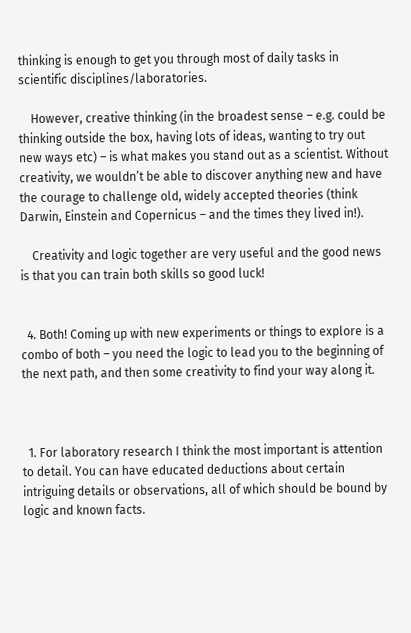thinking is enough to get you through most of daily tasks in scientific disciplines/laboratories.

    However, creative thinking (in the broadest sense – e.g. could be thinking outside the box, having lots of ideas, wanting to try out new ways etc) – is what makes you stand out as a scientist. Without creativity, we wouldn’t be able to discover anything new and have the courage to challenge old, widely accepted theories (think Darwin, Einstein and Copernicus – and the times they lived in!).

    Creativity and logic together are very useful and the good news is that you can train both skills so good luck!


  4. Both! Coming up with new experiments or things to explore is a combo of both – you need the logic to lead you to the beginning of the next path, and then some creativity to find your way along it.



  1. For laboratory research I think the most important is attention to detail. You can have educated deductions about certain intriguing details or observations, all of which should be bound by logic and known facts.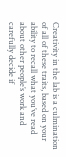Creativity in the lab is a culmination of all of these traits, based on your ability to recall what you’ve read about other people’s work and carefully decide if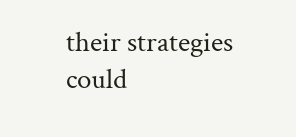their strategies could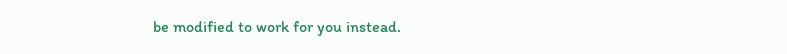be modified to work for you instead.